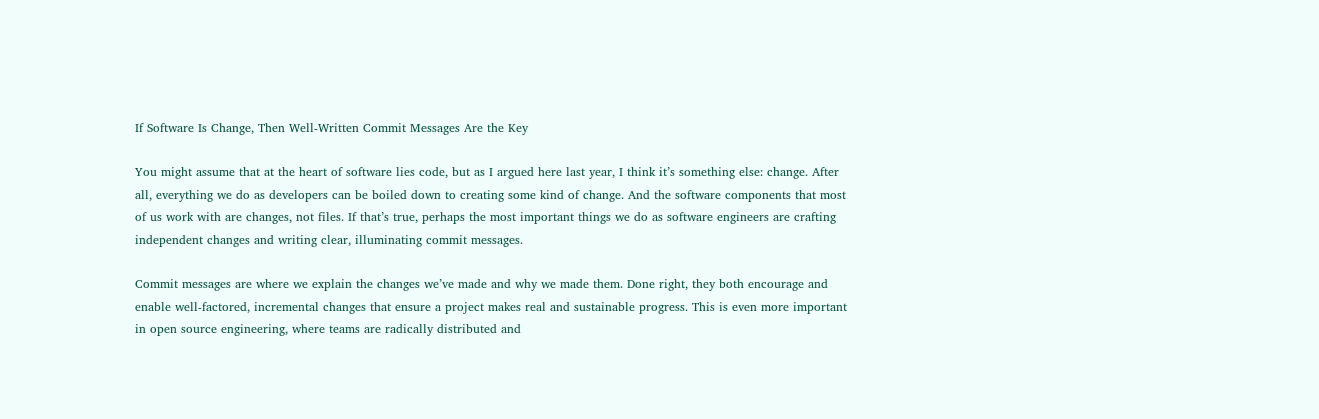If Software Is Change, Then Well-Written Commit Messages Are the Key

You might assume that at the heart of software lies code, but as I argued here last year, I think it’s something else: change. After all, everything we do as developers can be boiled down to creating some kind of change. And the software components that most of us work with are changes, not files. If that’s true, perhaps the most important things we do as software engineers are crafting independent changes and writing clear, illuminating commit messages.

Commit messages are where we explain the changes we’ve made and why we made them. Done right, they both encourage and enable well-factored, incremental changes that ensure a project makes real and sustainable progress. This is even more important in open source engineering, where teams are radically distributed and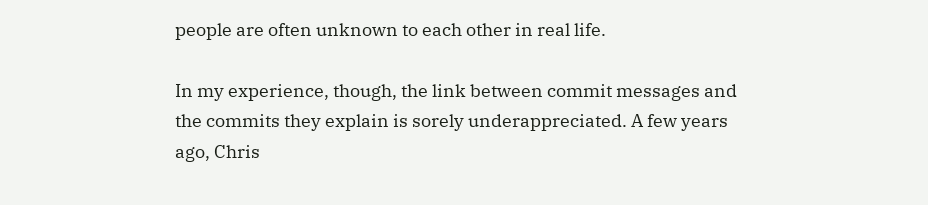people are often unknown to each other in real life.

In my experience, though, the link between commit messages and the commits they explain is sorely underappreciated. A few years ago, Chris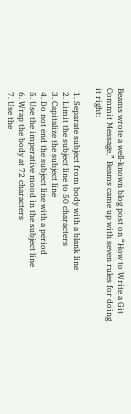Beams wrote a well-known blog post on “How to Write a Git Commit Message.” Beams came up with seven rules for doing it right:

  1. Separate subject from body with a blank line
  2. Limit the subject line to 50 characters
  3. Capitalize the subject line
  4. Do not end the subject line with a period
  5. Use the imperative mood in the subject line
  6. Wrap the body at 72 characters
  7. Use the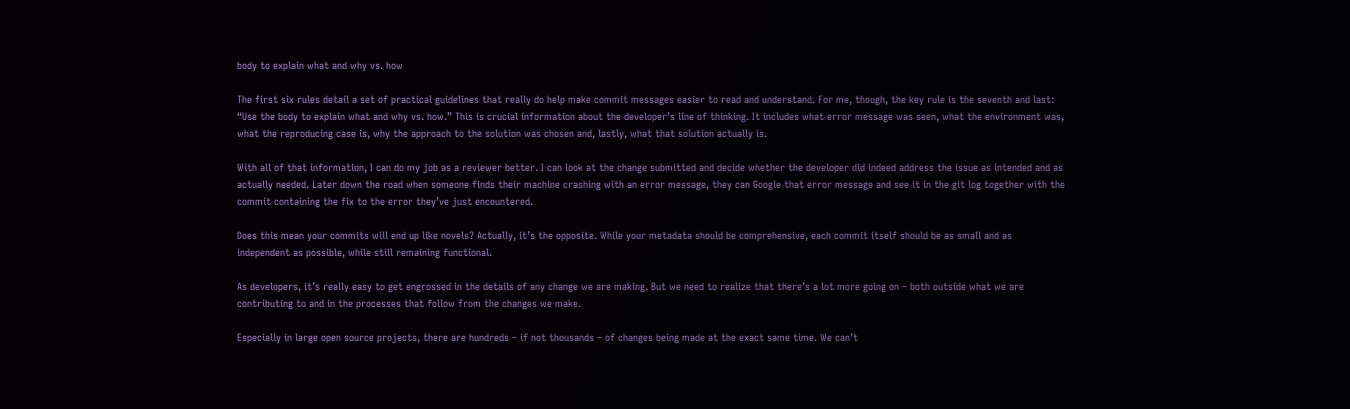body to explain what and why vs. how

The first six rules detail a set of practical guidelines that really do help make commit messages easier to read and understand. For me, though, the key rule is the seventh and last: “Use the body to explain what and why vs. how.” This is crucial information about the developer’s line of thinking. It includes what error message was seen, what the environment was, what the reproducing case is, why the approach to the solution was chosen and, lastly, what that solution actually is.

With all of that information, I can do my job as a reviewer better. I can look at the change submitted and decide whether the developer did indeed address the issue as intended and as actually needed. Later down the road when someone finds their machine crashing with an error message, they can Google that error message and see it in the git log together with the commit containing the fix to the error they’ve just encountered.

Does this mean your commits will end up like novels? Actually, it’s the opposite. While your metadata should be comprehensive, each commit itself should be as small and as independent as possible, while still remaining functional.

As developers, it’s really easy to get engrossed in the details of any change we are making. But we need to realize that there’s a lot more going on – both outside what we are contributing to and in the processes that follow from the changes we make.

Especially in large open source projects, there are hundreds – if not thousands – of changes being made at the exact same time. We can’t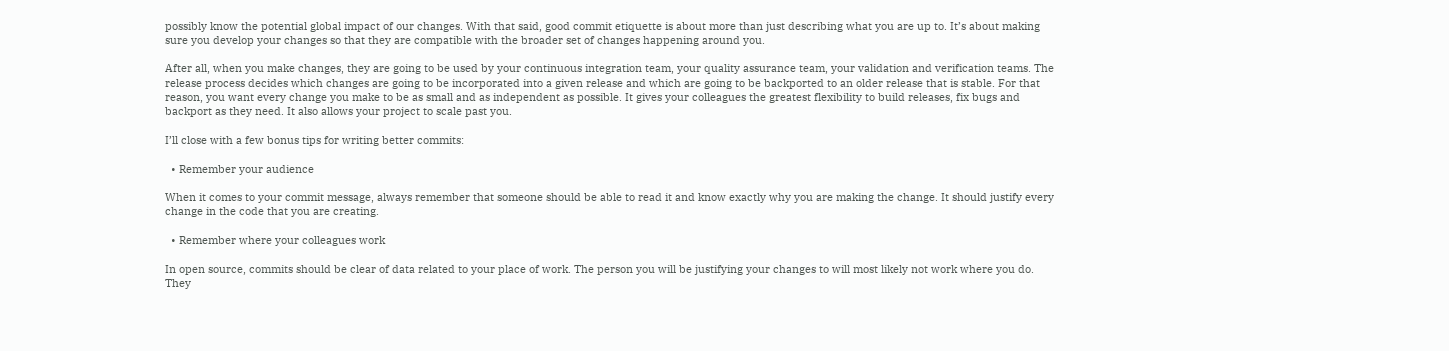possibly know the potential global impact of our changes. With that said, good commit etiquette is about more than just describing what you are up to. It’s about making sure you develop your changes so that they are compatible with the broader set of changes happening around you.

After all, when you make changes, they are going to be used by your continuous integration team, your quality assurance team, your validation and verification teams. The release process decides which changes are going to be incorporated into a given release and which are going to be backported to an older release that is stable. For that reason, you want every change you make to be as small and as independent as possible. It gives your colleagues the greatest flexibility to build releases, fix bugs and backport as they need. It also allows your project to scale past you.

I’ll close with a few bonus tips for writing better commits:

  • Remember your audience

When it comes to your commit message, always remember that someone should be able to read it and know exactly why you are making the change. It should justify every change in the code that you are creating.

  • Remember where your colleagues work

In open source, commits should be clear of data related to your place of work. The person you will be justifying your changes to will most likely not work where you do. They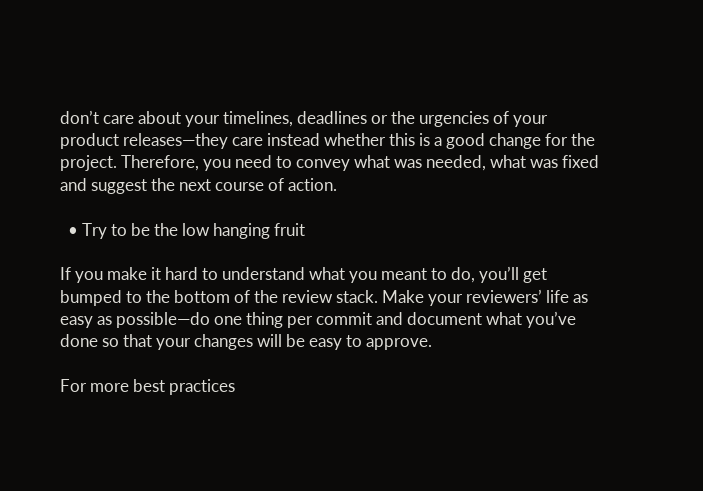don’t care about your timelines, deadlines or the urgencies of your product releases—they care instead whether this is a good change for the project. Therefore, you need to convey what was needed, what was fixed and suggest the next course of action.

  • Try to be the low hanging fruit

If you make it hard to understand what you meant to do, you’ll get bumped to the bottom of the review stack. Make your reviewers’ life as easy as possible—do one thing per commit and document what you’ve done so that your changes will be easy to approve.

For more best practices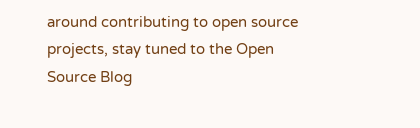around contributing to open source projects, stay tuned to the Open Source Blog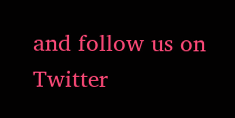and follow us on Twitter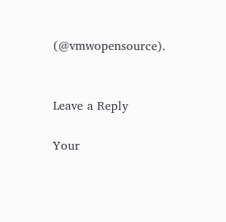(@vmwopensource).


Leave a Reply

Your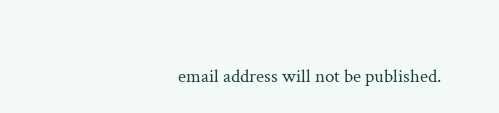email address will not be published.